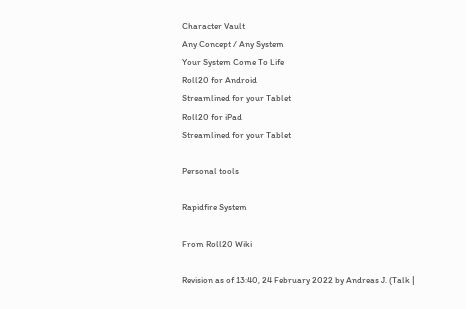Character Vault
Any Concept / Any System
Your System Come To Life
Roll20 for Android
Streamlined for your Tablet
Roll20 for iPad
Streamlined for your Tablet

Personal tools

Rapidfire System

From Roll20 Wiki

Revision as of 13:40, 24 February 2022 by Andreas J. (Talk |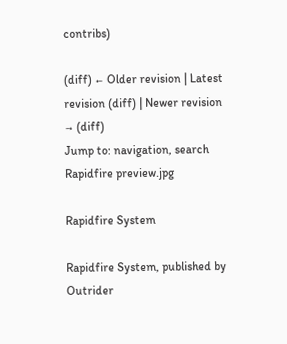contribs)

(diff) ← Older revision | Latest revision (diff) | Newer revision → (diff)
Jump to: navigation, search
Rapidfire preview.jpg

Rapidfire System

Rapidfire System, published by Outrider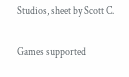Studios, sheet by Scott C.

Games supported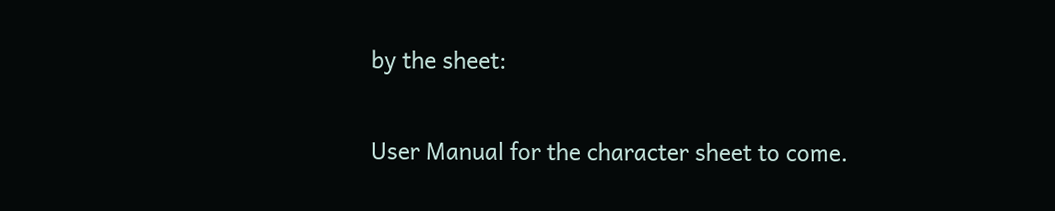by the sheet:

User Manual for the character sheet to come.